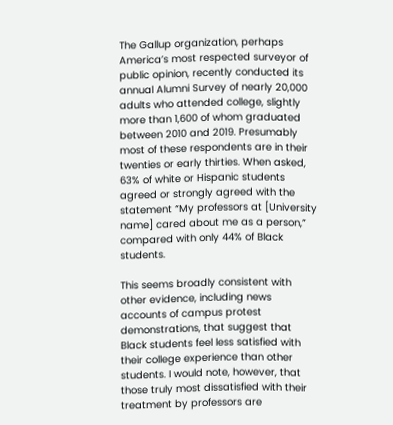The Gallup organization, perhaps America’s most respected surveyor of public opinion, recently conducted its annual Alumni Survey of nearly 20,000 adults who attended college, slightly more than 1,600 of whom graduated between 2010 and 2019. Presumably most of these respondents are in their twenties or early thirties. When asked, 63% of white or Hispanic students agreed or strongly agreed with the statement “My professors at [University name] cared about me as a person,” compared with only 44% of Black students.

This seems broadly consistent with other evidence, including news accounts of campus protest demonstrations, that suggest that Black students feel less satisfied with their college experience than other students. I would note, however, that those truly most dissatisfied with their treatment by professors are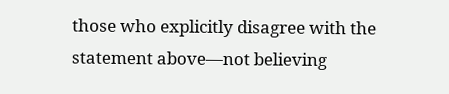those who explicitly disagree with the statement above—not believing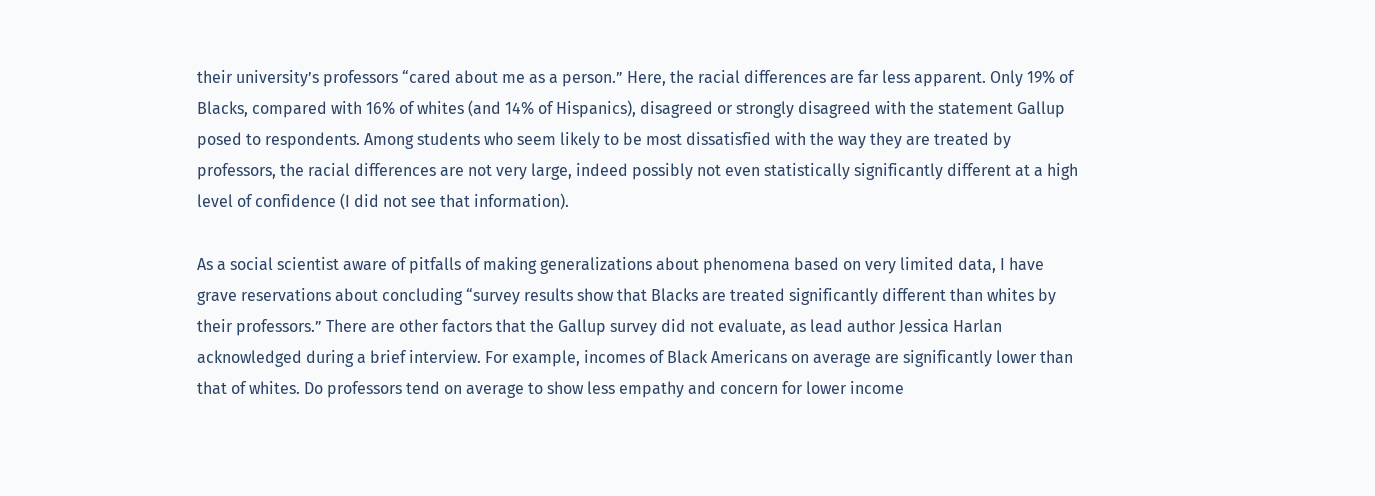their university’s professors “cared about me as a person.” Here, the racial differences are far less apparent. Only 19% of Blacks, compared with 16% of whites (and 14% of Hispanics), disagreed or strongly disagreed with the statement Gallup posed to respondents. Among students who seem likely to be most dissatisfied with the way they are treated by professors, the racial differences are not very large, indeed possibly not even statistically significantly different at a high level of confidence (I did not see that information).

As a social scientist aware of pitfalls of making generalizations about phenomena based on very limited data, I have grave reservations about concluding “survey results show that Blacks are treated significantly different than whites by their professors.” There are other factors that the Gallup survey did not evaluate, as lead author Jessica Harlan acknowledged during a brief interview. For example, incomes of Black Americans on average are significantly lower than that of whites. Do professors tend on average to show less empathy and concern for lower income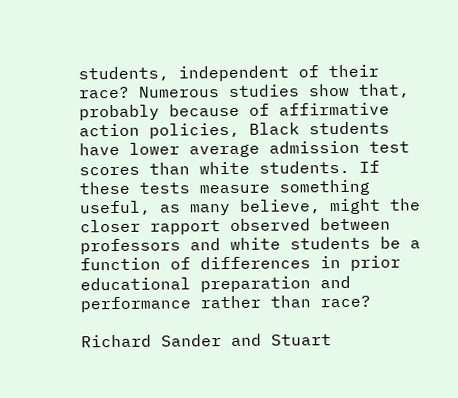students, independent of their race? Numerous studies show that, probably because of affirmative action policies, Black students have lower average admission test scores than white students. If these tests measure something useful, as many believe, might the closer rapport observed between professors and white students be a function of differences in prior educational preparation and performance rather than race?

Richard Sander and Stuart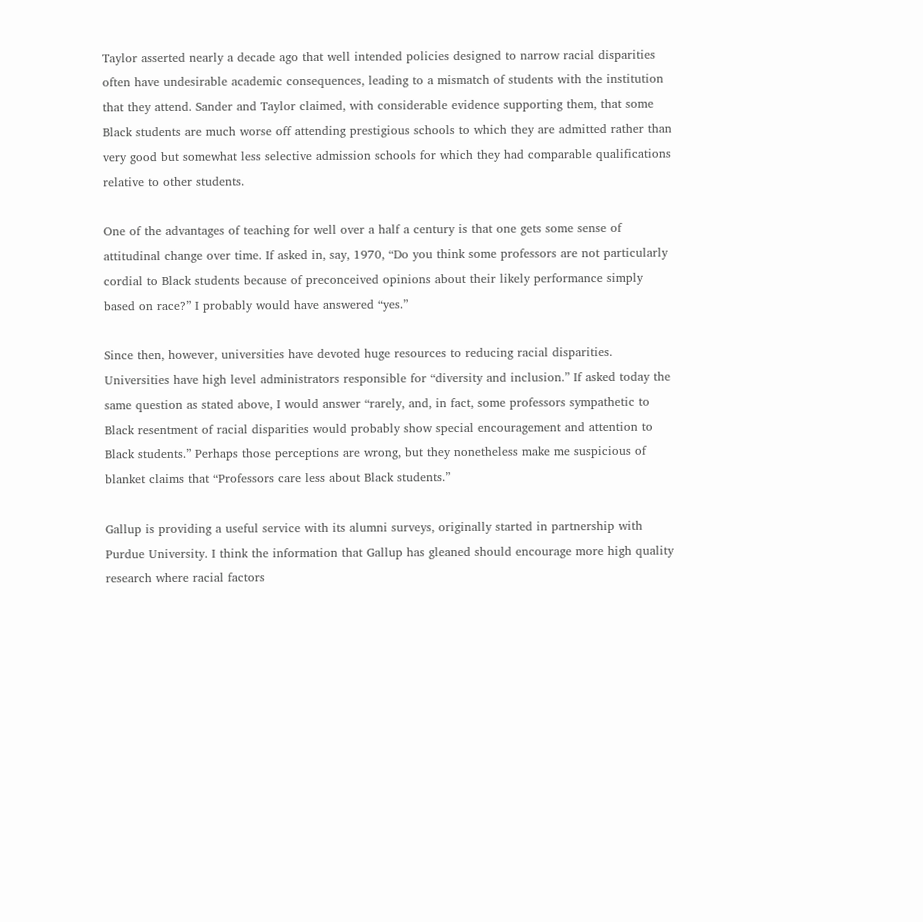Taylor asserted nearly a decade ago that well intended policies designed to narrow racial disparities often have undesirable academic consequences, leading to a mismatch of students with the institution that they attend. Sander and Taylor claimed, with considerable evidence supporting them, that some Black students are much worse off attending prestigious schools to which they are admitted rather than very good but somewhat less selective admission schools for which they had comparable qualifications relative to other students.

One of the advantages of teaching for well over a half a century is that one gets some sense of attitudinal change over time. If asked in, say, 1970, “Do you think some professors are not particularly cordial to Black students because of preconceived opinions about their likely performance simply based on race?” I probably would have answered “yes.”

Since then, however, universities have devoted huge resources to reducing racial disparities. Universities have high level administrators responsible for “diversity and inclusion.” If asked today the same question as stated above, I would answer “rarely, and, in fact, some professors sympathetic to Black resentment of racial disparities would probably show special encouragement and attention to Black students.” Perhaps those perceptions are wrong, but they nonetheless make me suspicious of blanket claims that “Professors care less about Black students.”

Gallup is providing a useful service with its alumni surveys, originally started in partnership with Purdue University. I think the information that Gallup has gleaned should encourage more high quality research where racial factors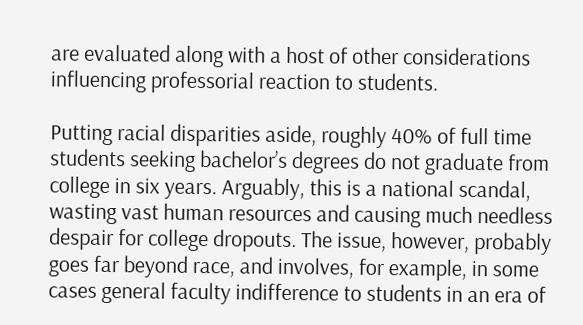are evaluated along with a host of other considerations influencing professorial reaction to students.

Putting racial disparities aside, roughly 40% of full time students seeking bachelor’s degrees do not graduate from college in six years. Arguably, this is a national scandal, wasting vast human resources and causing much needless despair for college dropouts. The issue, however, probably goes far beyond race, and involves, for example, in some cases general faculty indifference to students in an era of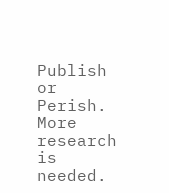Publish or Perish. More research is needed.